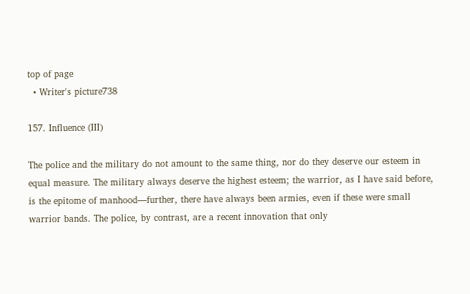top of page
  • Writer's picture738

157. Influence (III)

The police and the military do not amount to the same thing, nor do they deserve our esteem in equal measure. The military always deserve the highest esteem; the warrior, as I have said before, is the epitome of manhood—further, there have always been armies, even if these were small warrior bands. The police, by contrast, are a recent innovation that only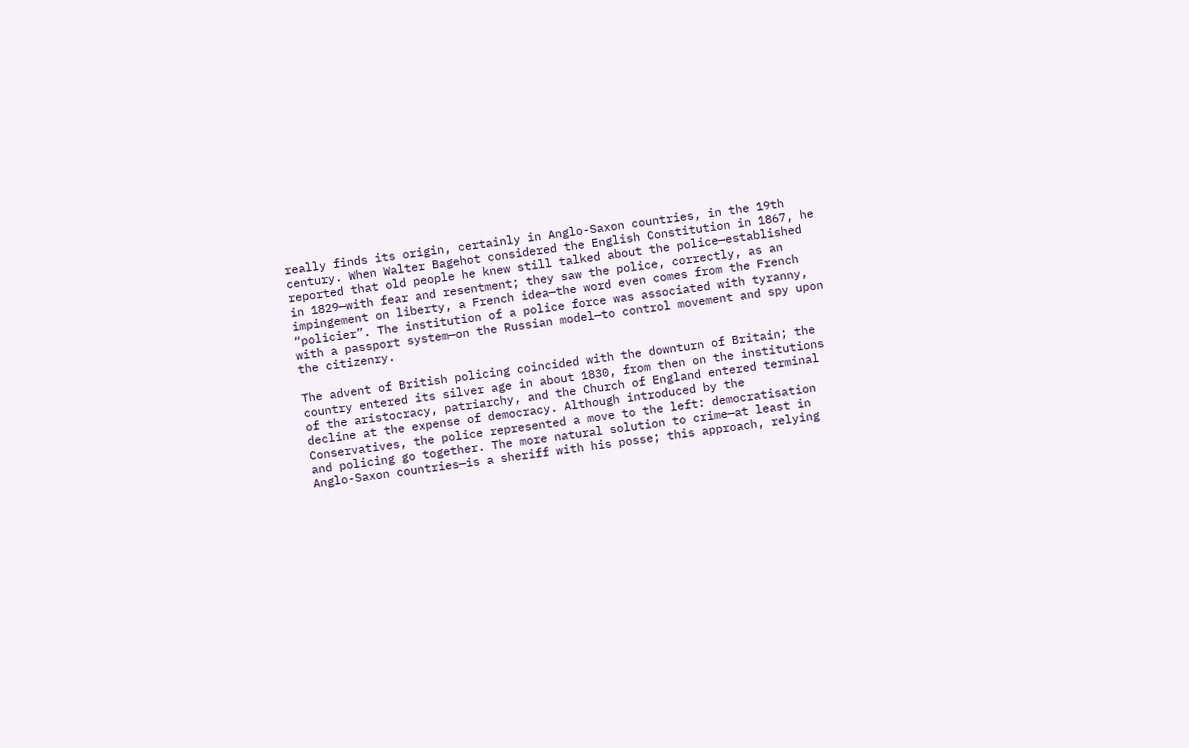really finds its origin, certainly in Anglo-Saxon countries, in the 19th century. When Walter Bagehot considered the English Constitution in 1867, he reported that old people he knew still talked about the police—established in 1829—with fear and resentment; they saw the police, correctly, as an impingement on liberty, a French idea—the word even comes from the French “policier”. The institution of a police force was associated with tyranny, with a passport system—on the Russian model—to control movement and spy upon the citizenry.

The advent of British policing coincided with the downturn of Britain; the country entered its silver age in about 1830, from then on the institutions of the aristocracy, patriarchy, and the Church of England entered terminal decline at the expense of democracy. Although introduced by the Conservatives, the police represented a move to the left: democratisation and policing go together. The more natural solution to crime—at least in Anglo-Saxon countries—is a sheriff with his posse; this approach, relying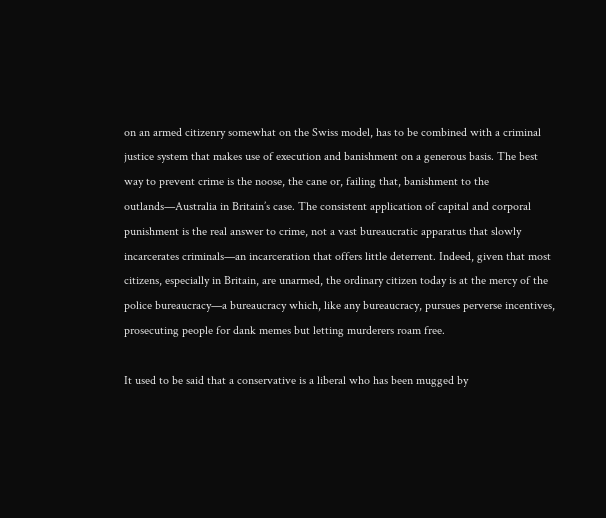on an armed citizenry somewhat on the Swiss model, has to be combined with a criminal justice system that makes use of execution and banishment on a generous basis. The best way to prevent crime is the noose, the cane or, failing that, banishment to the outlands—Australia in Britain’s case. The consistent application of capital and corporal punishment is the real answer to crime, not a vast bureaucratic apparatus that slowly incarcerates criminals—an incarceration that offers little deterrent. Indeed, given that most citizens, especially in Britain, are unarmed, the ordinary citizen today is at the mercy of the police bureaucracy—a bureaucracy which, like any bureaucracy, pursues perverse incentives, prosecuting people for dank memes but letting murderers roam free.

It used to be said that a conservative is a liberal who has been mugged by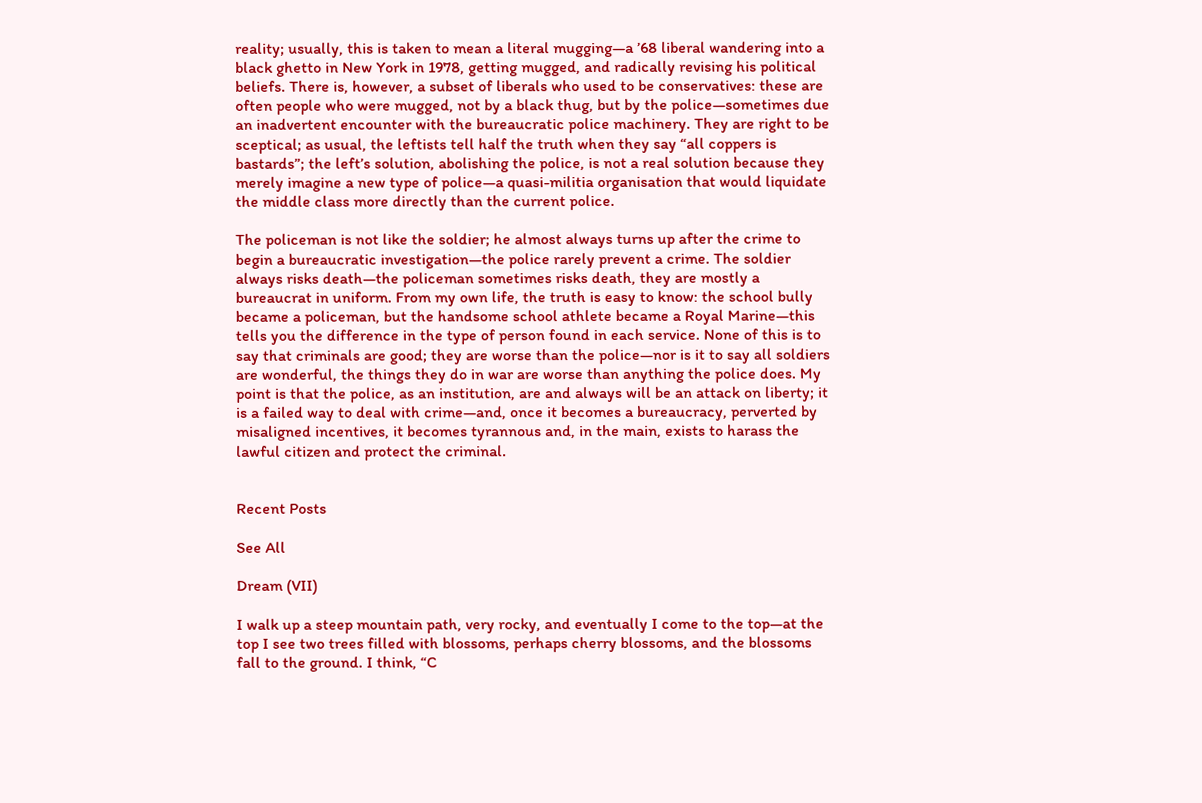reality; usually, this is taken to mean a literal mugging—a ’68 liberal wandering into a black ghetto in New York in 1978, getting mugged, and radically revising his political beliefs. There is, however, a subset of liberals who used to be conservatives: these are often people who were mugged, not by a black thug, but by the police—sometimes due an inadvertent encounter with the bureaucratic police machinery. They are right to be sceptical; as usual, the leftists tell half the truth when they say “all coppers is bastards”; the left’s solution, abolishing the police, is not a real solution because they merely imagine a new type of police—a quasi-militia organisation that would liquidate the middle class more directly than the current police.

The policeman is not like the soldier; he almost always turns up after the crime to begin a bureaucratic investigation—the police rarely prevent a crime. The soldier always risks death—the policeman sometimes risks death, they are mostly a bureaucrat in uniform. From my own life, the truth is easy to know: the school bully became a policeman, but the handsome school athlete became a Royal Marine—this tells you the difference in the type of person found in each service. None of this is to say that criminals are good; they are worse than the police—nor is it to say all soldiers are wonderful, the things they do in war are worse than anything the police does. My point is that the police, as an institution, are and always will be an attack on liberty; it is a failed way to deal with crime—and, once it becomes a bureaucracy, perverted by misaligned incentives, it becomes tyrannous and, in the main, exists to harass the lawful citizen and protect the criminal.


Recent Posts

See All

Dream (VII)

I walk up a steep mountain path, very rocky, and eventually I come to the top—at the top I see two trees filled with blossoms, perhaps cherry blossoms, and the blossoms fall to the ground. I think, “C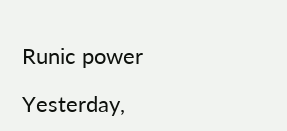Runic power

Yesterday,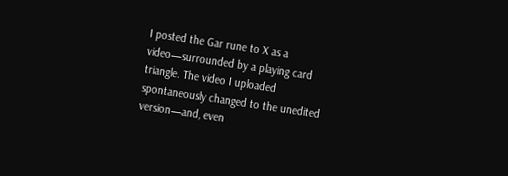I posted the Gar rune to X as a video—surrounded by a playing card triangle. The video I uploaded spontaneously changed to the unedited version—and, even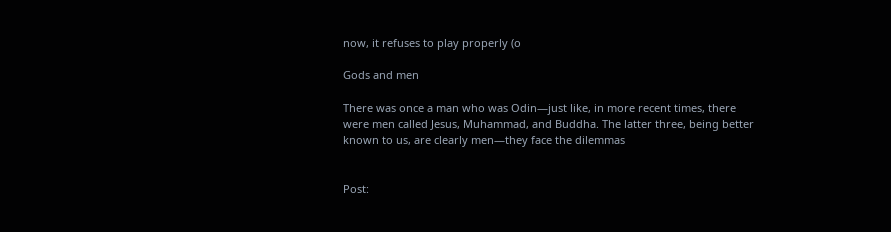now, it refuses to play properly (o

Gods and men

There was once a man who was Odin—just like, in more recent times, there were men called Jesus, Muhammad, and Buddha. The latter three, being better known to us, are clearly men—they face the dilemmas


Post: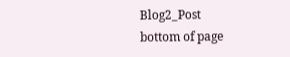Blog2_Post
bottom of page